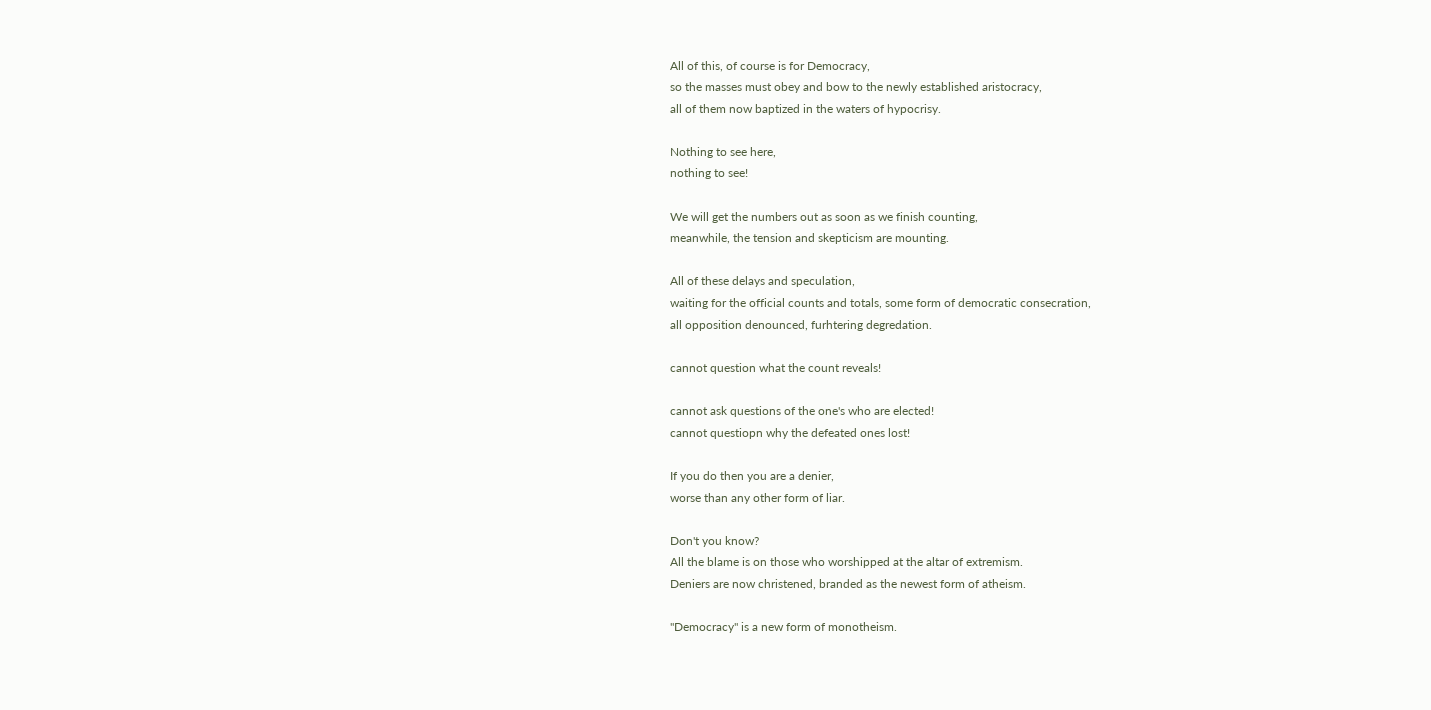All of this, of course is for Democracy,
so the masses must obey and bow to the newly established aristocracy,
all of them now baptized in the waters of hypocrisy.

Nothing to see here,
nothing to see!

We will get the numbers out as soon as we finish counting,
meanwhile, the tension and skepticism are mounting.

All of these delays and speculation,
waiting for the official counts and totals, some form of democratic consecration,
all opposition denounced, furhtering degredation.

cannot question what the count reveals!

cannot ask questions of the one's who are elected!
cannot questiopn why the defeated ones lost!

If you do then you are a denier,
worse than any other form of liar.

Don't you know?
All the blame is on those who worshipped at the altar of extremism.
Deniers are now christened, branded as the newest form of atheism.

"Democracy" is a new form of monotheism.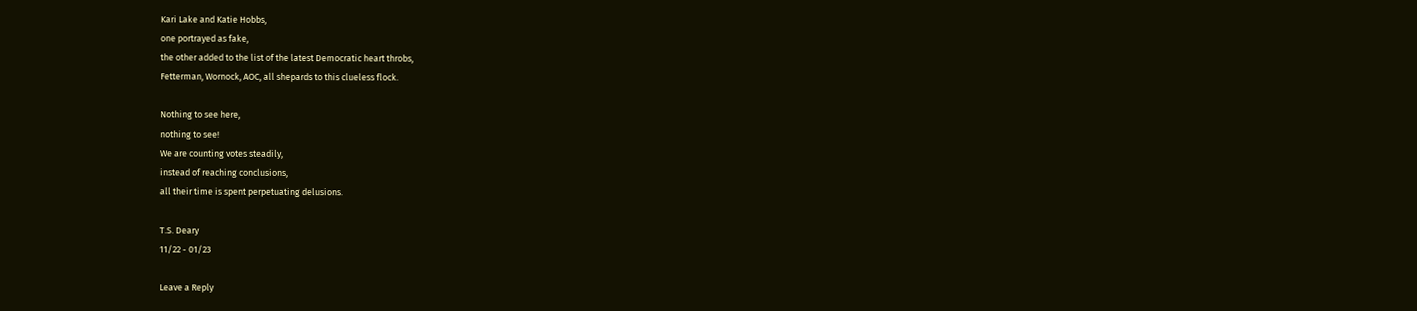Kari Lake and Katie Hobbs,
one portrayed as fake,
the other added to the list of the latest Democratic heart throbs,
Fetterman, Wornock, AOC, all shepards to this clueless flock.

Nothing to see here,
nothing to see!
We are counting votes steadily,
instead of reaching conclusions,
all their time is spent perpetuating delusions.

T.S. Deary
11/22 - 01/23

Leave a Reply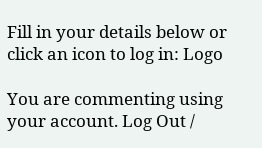Fill in your details below or click an icon to log in: Logo

You are commenting using your account. Log Out /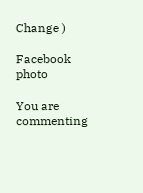Change )

Facebook photo

You are commenting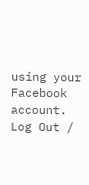using your Facebook account. Log Out /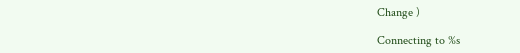Change )

Connecting to %s